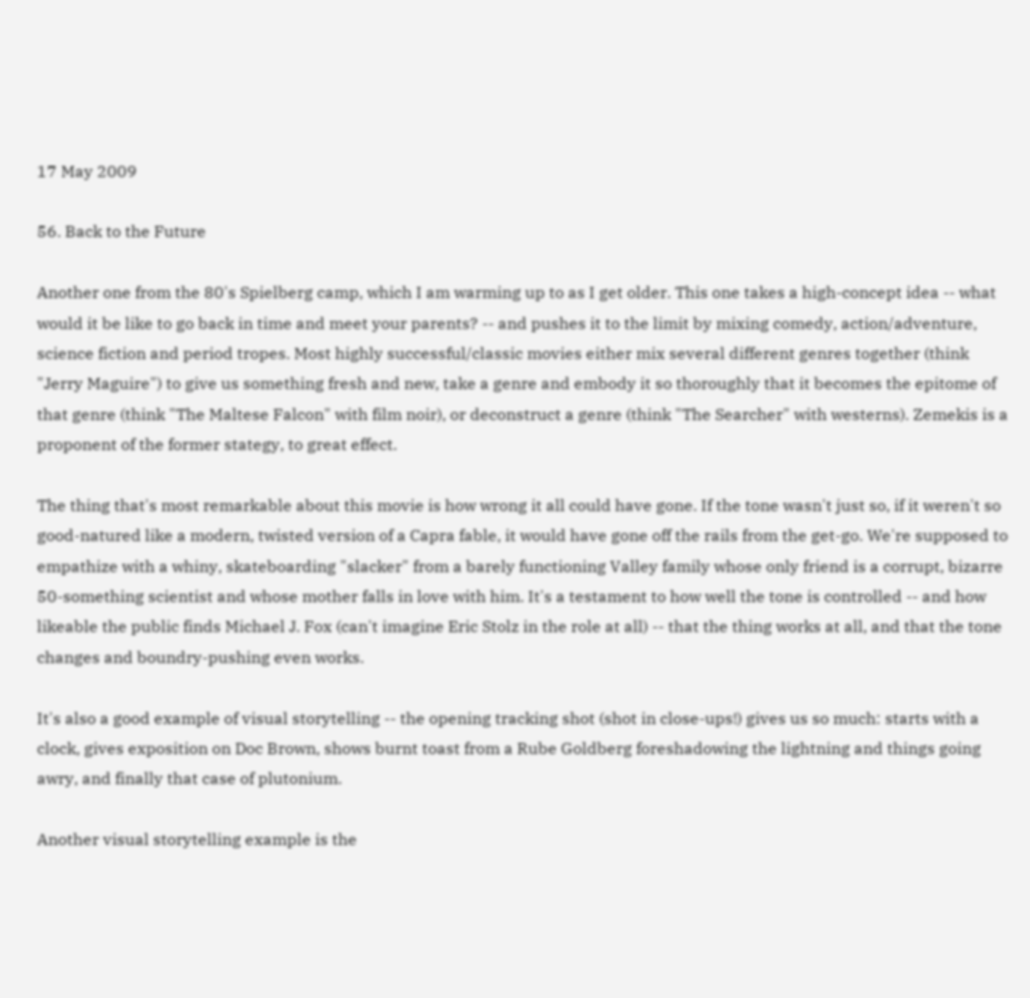17 May 2009

56. Back to the Future

Another one from the 80's Spielberg camp, which I am warming up to as I get older. This one takes a high-concept idea -- what would it be like to go back in time and meet your parents? -- and pushes it to the limit by mixing comedy, action/adventure, science fiction and period tropes. Most highly successful/classic movies either mix several different genres together (think "Jerry Maguire") to give us something fresh and new, take a genre and embody it so thoroughly that it becomes the epitome of that genre (think "The Maltese Falcon" with film noir), or deconstruct a genre (think "The Searcher" with westerns). Zemekis is a proponent of the former stategy, to great effect.

The thing that's most remarkable about this movie is how wrong it all could have gone. If the tone wasn't just so, if it weren't so good-natured like a modern, twisted version of a Capra fable, it would have gone off the rails from the get-go. We're supposed to empathize with a whiny, skateboarding "slacker" from a barely functioning Valley family whose only friend is a corrupt, bizarre 50-something scientist and whose mother falls in love with him. It's a testament to how well the tone is controlled -- and how likeable the public finds Michael J. Fox (can't imagine Eric Stolz in the role at all) -- that the thing works at all, and that the tone changes and boundry-pushing even works.

It's also a good example of visual storytelling -- the opening tracking shot (shot in close-ups!) gives us so much: starts with a clock, gives exposition on Doc Brown, shows burnt toast from a Rube Goldberg foreshadowing the lightning and things going awry, and finally that case of plutonium.

Another visual storytelling example is the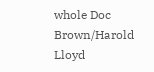whole Doc Brown/Harold Lloyd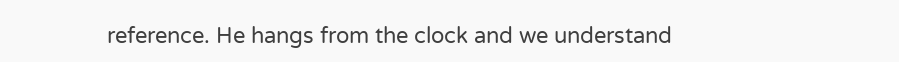reference. He hangs from the clock and we understand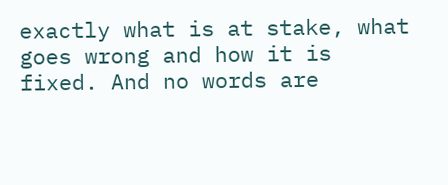exactly what is at stake, what goes wrong and how it is fixed. And no words are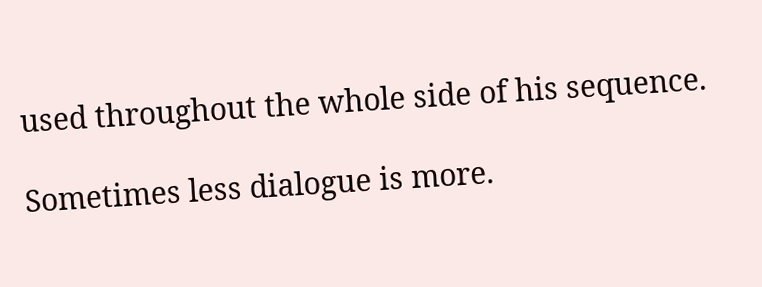used throughout the whole side of his sequence.

Sometimes less dialogue is more.